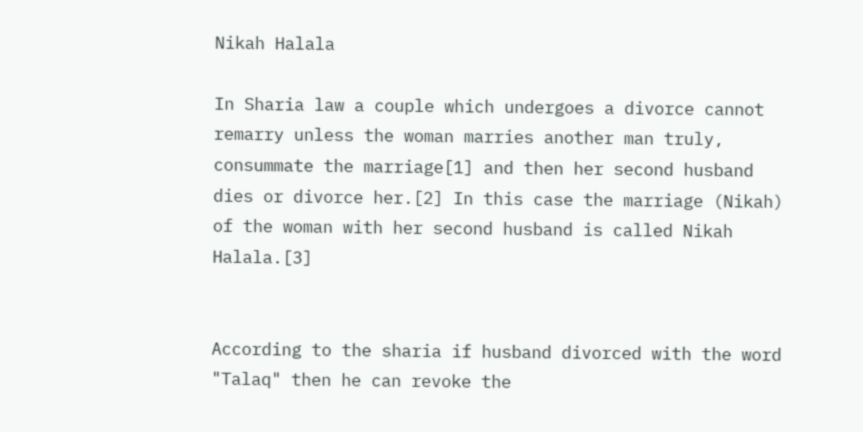Nikah Halala

In Sharia law a couple which undergoes a divorce cannot remarry unless the woman marries another man truly, consummate the marriage[1] and then her second husband dies or divorce her.[2] In this case the marriage (Nikah) of the woman with her second husband is called Nikah Halala.[3]


According to the sharia if husband divorced with the word "Talaq" then he can revoke the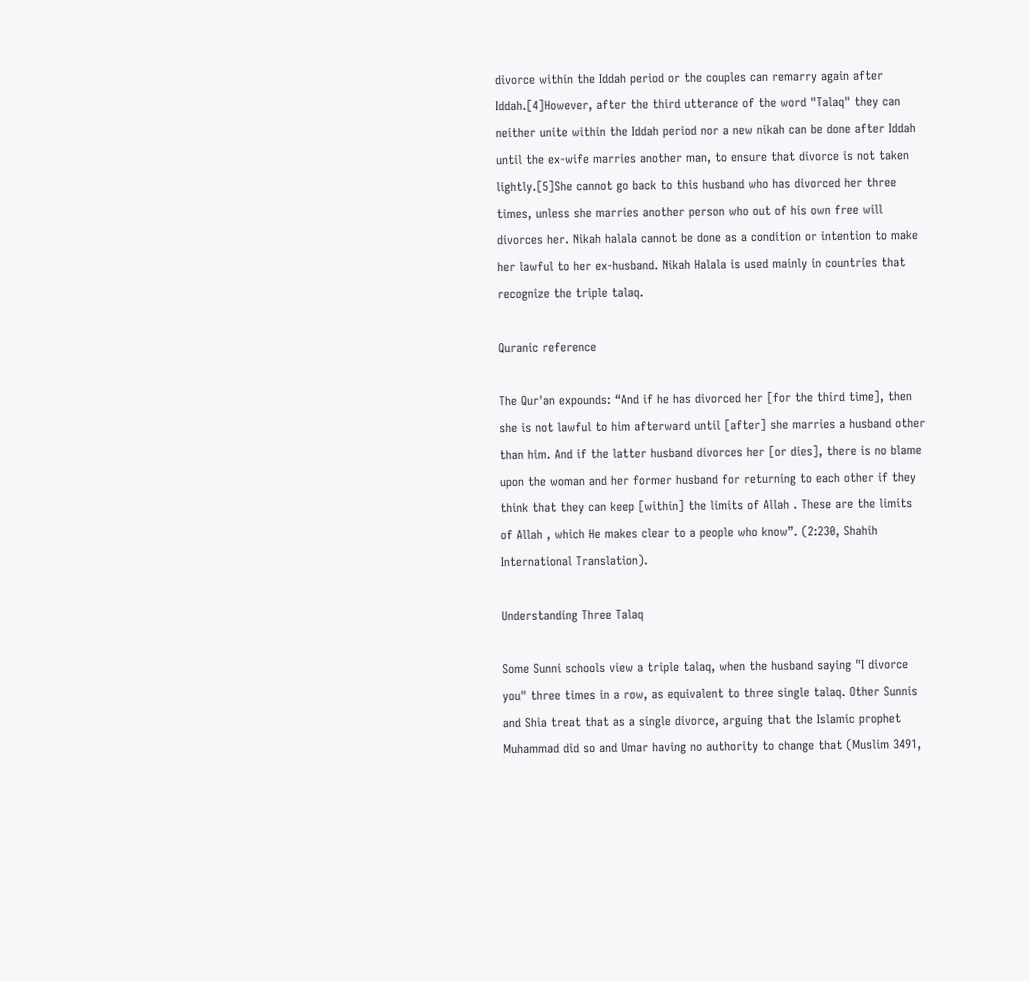divorce within the Iddah period or the couples can remarry again after Iddah.[4]However, after the third utterance of the word "Talaq" they can neither unite within the Iddah period nor a new nikah can be done after Iddah until the ex-wife marries another man, to ensure that divorce is not taken lightly.[5]She cannot go back to this husband who has divorced her three times, unless she marries another person who out of his own free will divorces her. Nikah halala cannot be done as a condition or intention to make her lawful to her ex-husband. Nikah Halala is used mainly in countries that recognize the triple talaq.

Quranic reference

The Qur'an expounds: “And if he has divorced her [for the third time], then she is not lawful to him afterward until [after] she marries a husband other than him. And if the latter husband divorces her [or dies], there is no blame upon the woman and her former husband for returning to each other if they think that they can keep [within] the limits of Allah . These are the limits of Allah , which He makes clear to a people who know”. (2:230, Shahih International Translation).

Understanding Three Talaq

Some Sunni schools view a triple talaq, when the husband saying "I divorce you" three times in a row, as equivalent to three single talaq. Other Sunnis and Shia treat that as a single divorce, arguing that the Islamic prophet Muhammad did so and Umar having no authority to change that (Muslim 3491,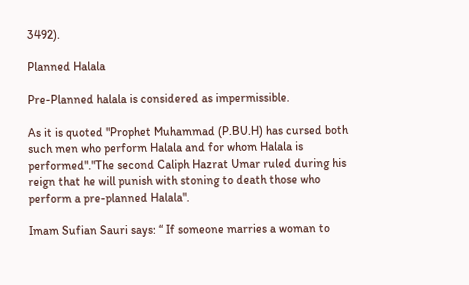3492).

Planned Halala

Pre-Planned halala is considered as impermissible.

As it is quoted "Prophet Muhammad (P.BU.H) has cursed both such men who perform Halala and for whom Halala is performed"."The second Caliph Hazrat Umar ruled during his reign that he will punish with stoning to death those who perform a pre-planned Halala".

Imam Sufian Sauri says: “ If someone marries a woman to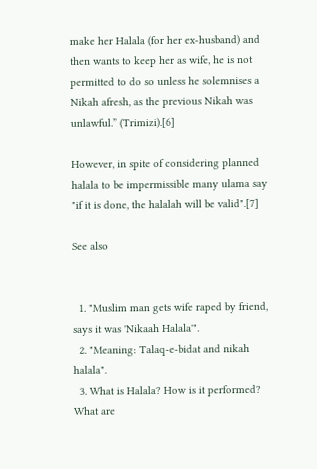make her Halala (for her ex-husband) and then wants to keep her as wife, he is not permitted to do so unless he solemnises a Nikah afresh, as the previous Nikah was unlawful.” (Trimizi).[6]

However, in spite of considering planned halala to be impermissible many ulama say "if it is done, the halalah will be valid".[7]

See also


  1. "Muslim man gets wife raped by friend, says it was 'Nikaah Halala'".
  2. "Meaning: Talaq-e-bidat and nikah halala".
  3. What is Halala? How is it performed? What are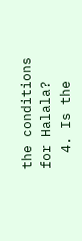the conditions for Halala?
  4. Is the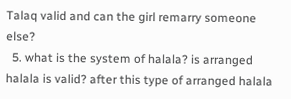Talaq valid and can the girl remarry someone else?
  5. what is the system of halala? is arranged halala is valid? after this type of arranged halala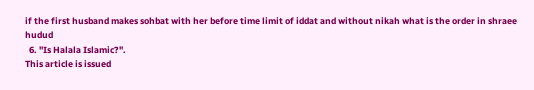if the first husband makes sohbat with her before time limit of iddat and without nikah what is the order in shraee hudud
  6. "Is Halala Islamic?".
This article is issued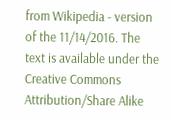from Wikipedia - version of the 11/14/2016. The text is available under the Creative Commons Attribution/Share Alike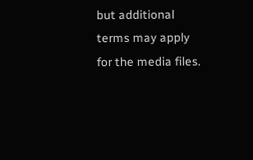but additional terms may apply for the media files.